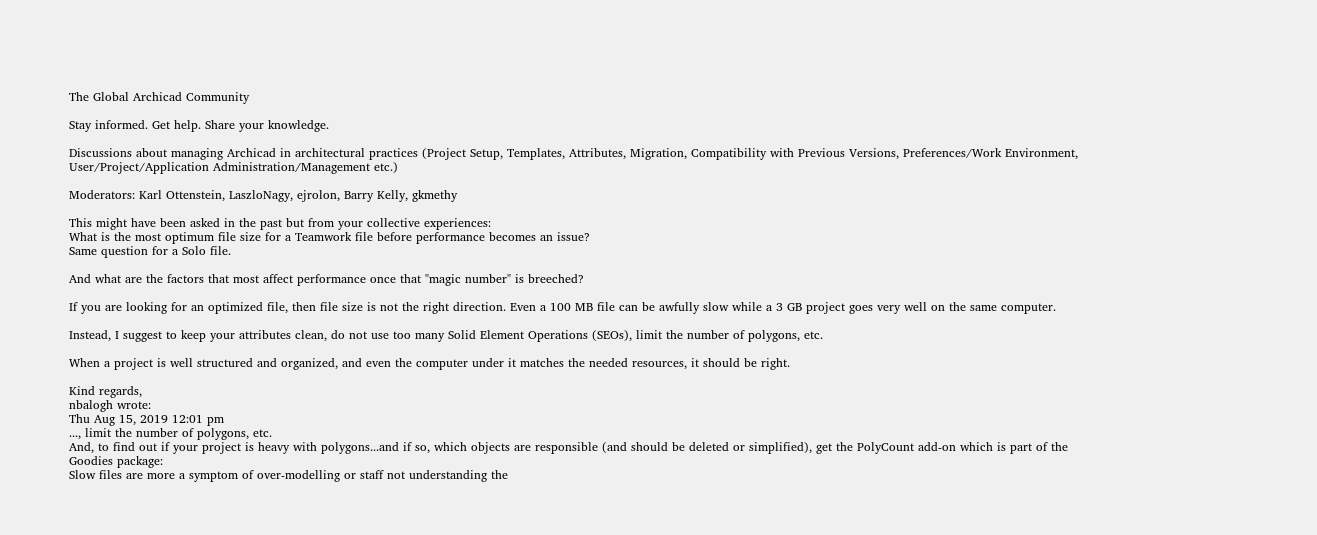The Global Archicad Community

Stay informed. Get help. Share your knowledge.

Discussions about managing Archicad in architectural practices (Project Setup, Templates, Attributes, Migration, Compatibility with Previous Versions, Preferences/Work Environment, User/Project/Application Administration/Management etc.)

Moderators: Karl Ottenstein, LaszloNagy, ejrolon, Barry Kelly, gkmethy

This might have been asked in the past but from your collective experiences:
What is the most optimum file size for a Teamwork file before performance becomes an issue?
Same question for a Solo file.

And what are the factors that most affect performance once that "magic number" is breeched?

If you are looking for an optimized file, then file size is not the right direction. Even a 100 MB file can be awfully slow while a 3 GB project goes very well on the same computer.

Instead, I suggest to keep your attributes clean, do not use too many Solid Element Operations (SEOs), limit the number of polygons, etc.

When a project is well structured and organized, and even the computer under it matches the needed resources, it should be right.

Kind regards,
nbalogh wrote:
Thu Aug 15, 2019 12:01 pm
..., limit the number of polygons, etc.
And, to find out if your project is heavy with polygons...and if so, which objects are responsible (and should be deleted or simplified), get the PolyCount add-on which is part of the Goodies package:
Slow files are more a symptom of over-modelling or staff not understanding the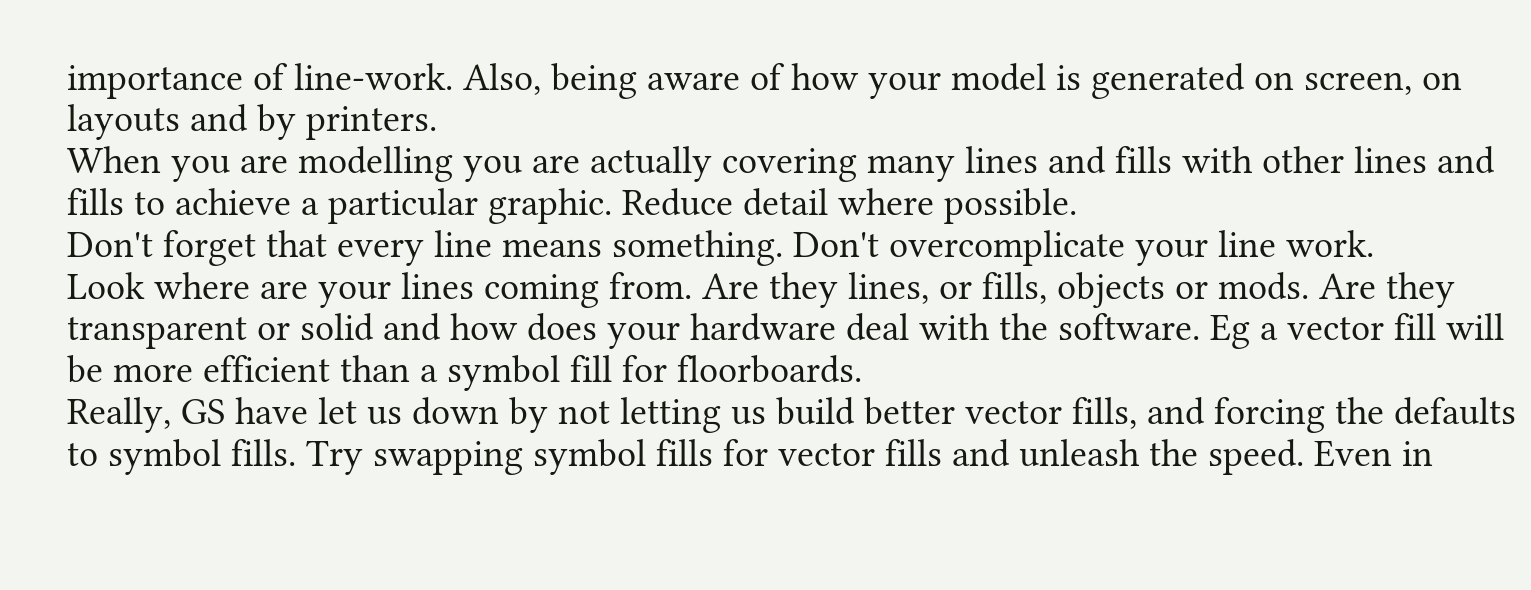importance of line-work. Also, being aware of how your model is generated on screen, on layouts and by printers.
When you are modelling you are actually covering many lines and fills with other lines and fills to achieve a particular graphic. Reduce detail where possible.
Don't forget that every line means something. Don't overcomplicate your line work.
Look where are your lines coming from. Are they lines, or fills, objects or mods. Are they transparent or solid and how does your hardware deal with the software. Eg a vector fill will be more efficient than a symbol fill for floorboards.
Really, GS have let us down by not letting us build better vector fills, and forcing the defaults to symbol fills. Try swapping symbol fills for vector fills and unleash the speed. Even in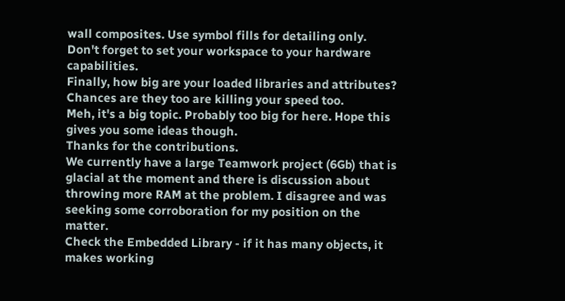wall composites. Use symbol fills for detailing only.
Don't forget to set your workspace to your hardware capabilities.
Finally, how big are your loaded libraries and attributes? Chances are they too are killing your speed too.
Meh, it's a big topic. Probably too big for here. Hope this gives you some ideas though.
Thanks for the contributions.
We currently have a large Teamwork project (6Gb) that is glacial at the moment and there is discussion about throwing more RAM at the problem. I disagree and was seeking some corroboration for my position on the matter.
Check the Embedded Library - if it has many objects, it makes working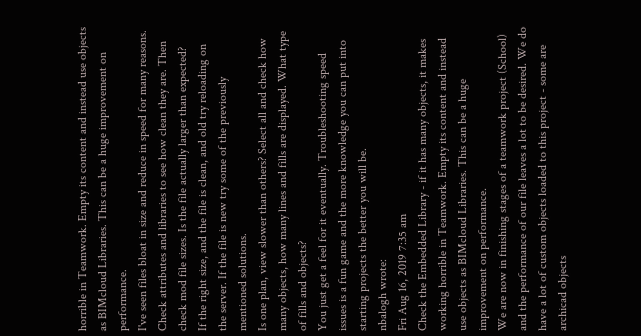horrible in Teamwork. Empty its content and instead use objects as BIMcloud Libraries. This can be a huge improvement on performance.
I've seen files bloat in size and reduce in speed for many reasons.
Check attributes and libraries to see how clean they are. Then check mod file sizes. Is the file actually larger than expected?
If the right size, and the file is clean, and old try reloading on the server. If the file is new try some of the previously mentioned solutions.
Is one plan, view slower than others? Select all and check how many objects, how many lines and fills are displayed. What type of fills and objects?
You just get a feel for it eventually. Troubleshooting speed issues is a fun game and the more knowledge you can put into starting projects the better you will be.
nbalogh wrote:
Fri Aug 16, 2019 7:35 am
Check the Embedded Library - if it has many objects, it makes working horrible in Teamwork. Empty its content and instead use objects as BIMcloud Libraries. This can be a huge improvement on performance.
We are now in finishing stages of a teamwork project (School) and the performance of our file leaves a lot to be desired. We do have a lot of custom objects loaded to this project - some are archicad objects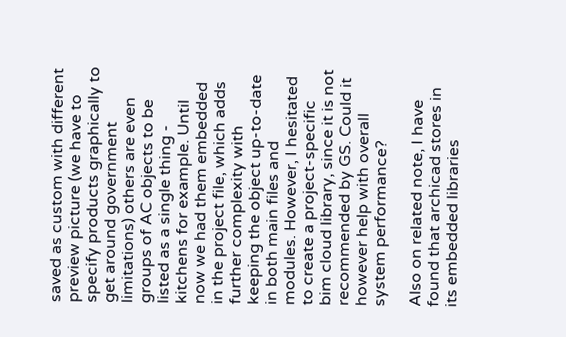saved as custom with different preview picture (we have to specify products graphically to get around government limitations) others are even groups of AC objects to be listed as a single thing - kitchens for example. Until now we had them embedded in the project file, which adds further complexity with keeping the object up-to-date in both main files and modules. However, I hesitated to create a project-specific bim cloud library, since it is not recommended by GS. Could it however help with overall system performance?

Also on related note, I have found that archicad stores in its embedded libraries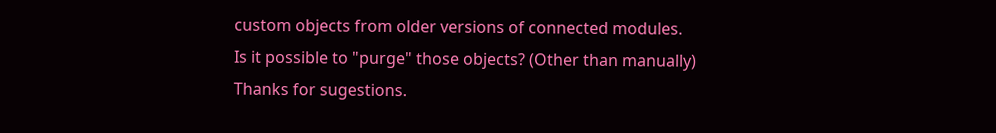custom objects from older versions of connected modules. Is it possible to "purge" those objects? (Other than manually) Thanks for sugestions.